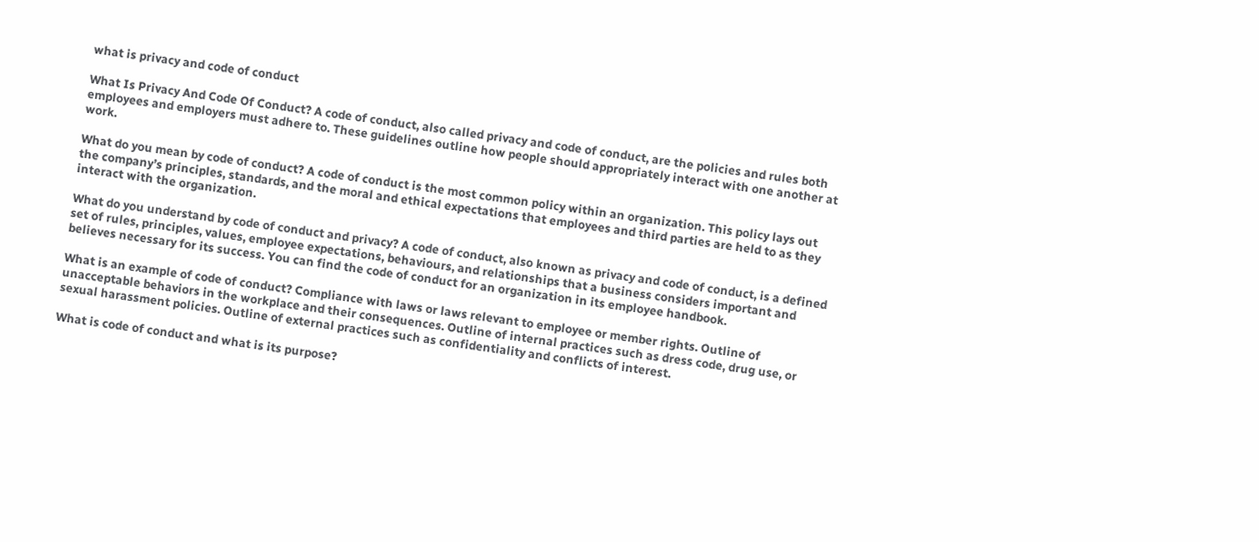what is privacy and code of conduct

What Is Privacy And Code Of Conduct? A code of conduct, also called privacy and code of conduct, are the policies and rules both employees and employers must adhere to. These guidelines outline how people should appropriately interact with one another at work.

What do you mean by code of conduct? A code of conduct is the most common policy within an organization. This policy lays out the company’s principles, standards, and the moral and ethical expectations that employees and third parties are held to as they interact with the organization.

What do you understand by code of conduct and privacy? A code of conduct, also known as privacy and code of conduct, is a defined set of rules, principles, values, employee expectations, behaviours, and relationships that a business considers important and believes necessary for its success. You can find the code of conduct for an organization in its employee handbook.

What is an example of code of conduct? Compliance with laws or laws relevant to employee or member rights. Outline of unacceptable behaviors in the workplace and their consequences. Outline of internal practices such as dress code, drug use, or sexual harassment policies. Outline of external practices such as confidentiality and conflicts of interest.

What is code of conduct and what is its purpose?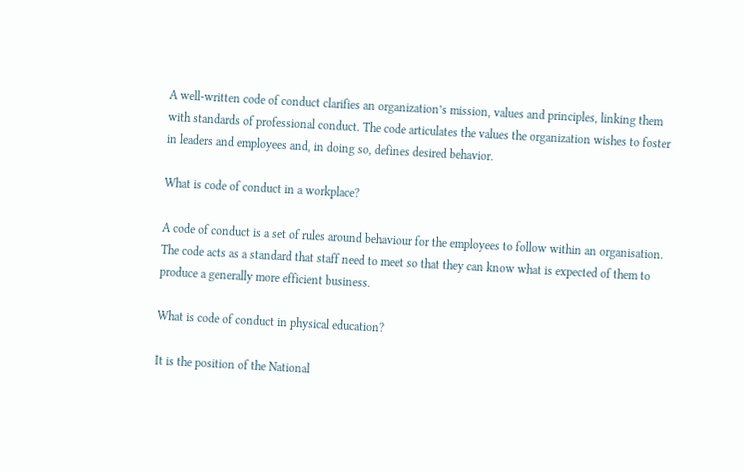A well-written code of conduct clarifies an organization’s mission, values and principles, linking them with standards of professional conduct. The code articulates the values the organization wishes to foster in leaders and employees and, in doing so, defines desired behavior.

What is code of conduct in a workplace?

A code of conduct is a set of rules around behaviour for the employees to follow within an organisation. The code acts as a standard that staff need to meet so that they can know what is expected of them to produce a generally more efficient business.

What is code of conduct in physical education?

It is the position of the National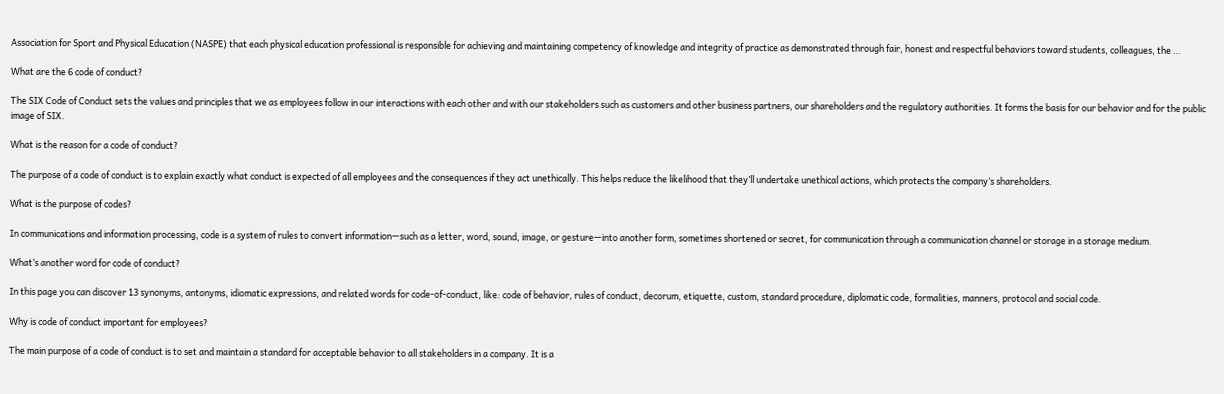Association for Sport and Physical Education (NASPE) that each physical education professional is responsible for achieving and maintaining competency of knowledge and integrity of practice as demonstrated through fair, honest and respectful behaviors toward students, colleagues, the …

What are the 6 code of conduct?

The SIX Code of Conduct sets the values and principles that we as employees follow in our interactions with each other and with our stakeholders such as customers and other business partners, our shareholders and the regulatory authorities. It forms the basis for our behavior and for the public image of SIX.

What is the reason for a code of conduct?

The purpose of a code of conduct is to explain exactly what conduct is expected of all employees and the consequences if they act unethically. This helps reduce the likelihood that they’ll undertake unethical actions, which protects the company’s shareholders.

What is the purpose of codes?

In communications and information processing, code is a system of rules to convert information—such as a letter, word, sound, image, or gesture—into another form, sometimes shortened or secret, for communication through a communication channel or storage in a storage medium.

What’s another word for code of conduct?

In this page you can discover 13 synonyms, antonyms, idiomatic expressions, and related words for code-of-conduct, like: code of behavior, rules of conduct, decorum, etiquette, custom, standard procedure, diplomatic code, formalities, manners, protocol and social code.

Why is code of conduct important for employees?

The main purpose of a code of conduct is to set and maintain a standard for acceptable behavior to all stakeholders in a company. It is a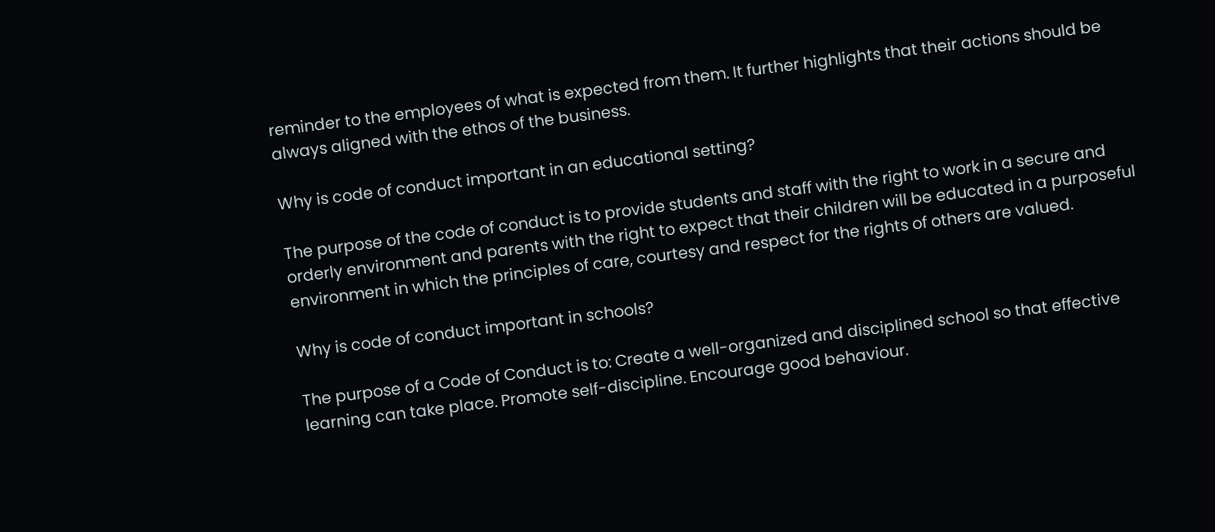reminder to the employees of what is expected from them. It further highlights that their actions should be always aligned with the ethos of the business.

Why is code of conduct important in an educational setting?

The purpose of the code of conduct is to provide students and staff with the right to work in a secure and orderly environment and parents with the right to expect that their children will be educated in a purposeful environment in which the principles of care, courtesy and respect for the rights of others are valued.

Why is code of conduct important in schools?

The purpose of a Code of Conduct is to: Create a well-organized and disciplined school so that effective learning can take place. Promote self-discipline. Encourage good behaviour.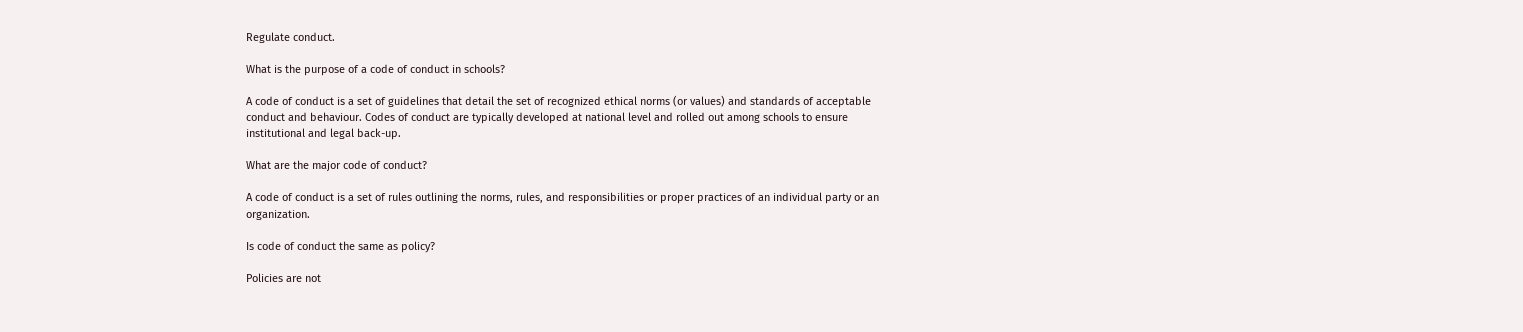Regulate conduct.

What is the purpose of a code of conduct in schools?

A code of conduct is a set of guidelines that detail the set of recognized ethical norms (or values) and standards of acceptable conduct and behaviour. Codes of conduct are typically developed at national level and rolled out among schools to ensure institutional and legal back-up.

What are the major code of conduct?

A code of conduct is a set of rules outlining the norms, rules, and responsibilities or proper practices of an individual party or an organization.

Is code of conduct the same as policy?

Policies are not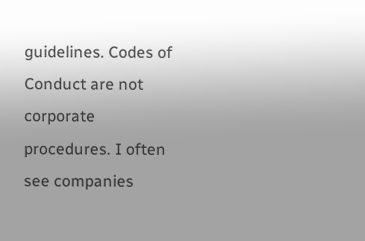guidelines. Codes of Conduct are not corporate procedures. I often see companies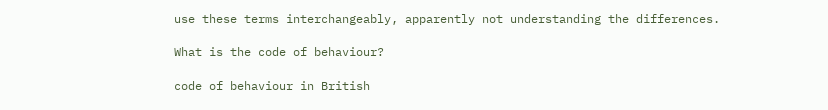use these terms interchangeably, apparently not understanding the differences.

What is the code of behaviour?

code of behaviour in British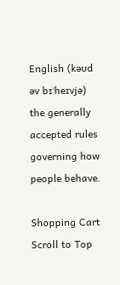English (kəʊd əv bɪˈheɪvjə) the generally accepted rules governing how people behave.

Shopping Cart
Scroll to Top